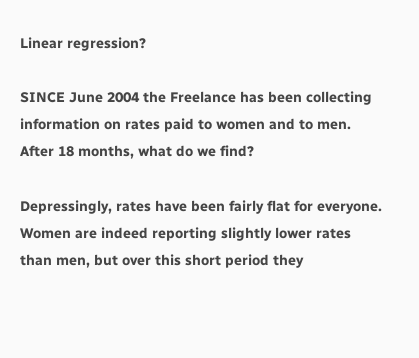Linear regression?

SINCE June 2004 the Freelance has been collecting information on rates paid to women and to men. After 18 months, what do we find?

Depressingly, rates have been fairly flat for everyone. Women are indeed reporting slightly lower rates than men, but over this short period they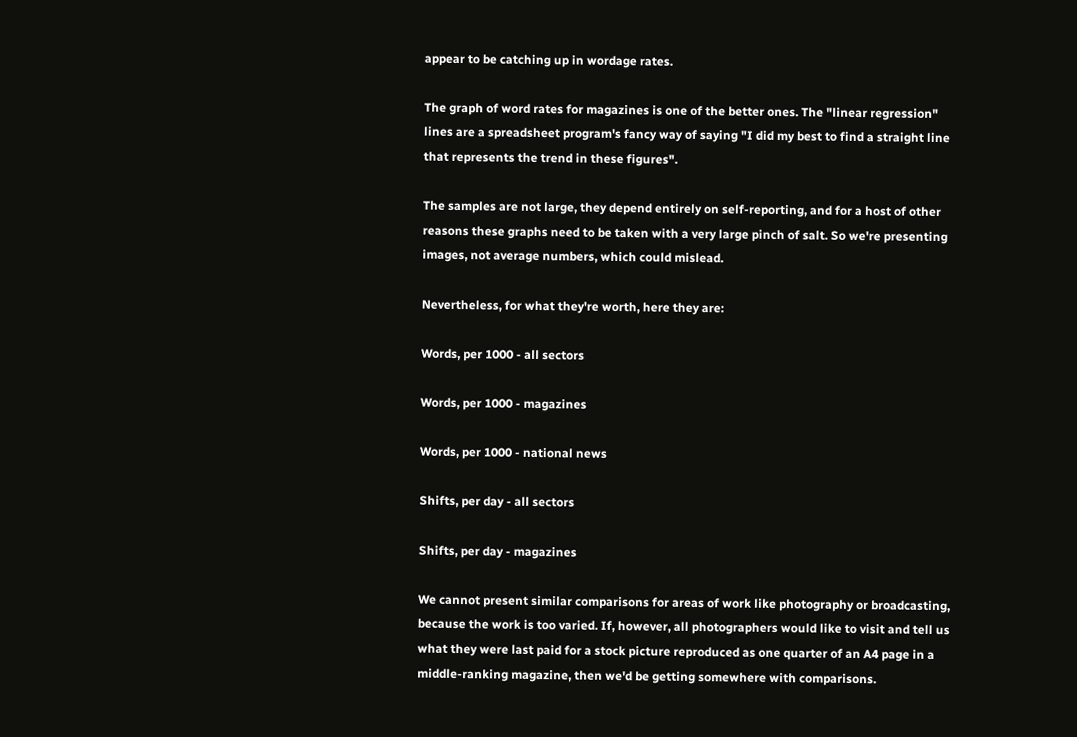appear to be catching up in wordage rates.

The graph of word rates for magazines is one of the better ones. The "linear regression" lines are a spreadsheet program's fancy way of saying "I did my best to find a straight line that represents the trend in these figures".

The samples are not large, they depend entirely on self-reporting, and for a host of other reasons these graphs need to be taken with a very large pinch of salt. So we're presenting images, not average numbers, which could mislead.

Nevertheless, for what they're worth, here they are:

Words, per 1000 - all sectors

Words, per 1000 - magazines

Words, per 1000 - national news

Shifts, per day - all sectors

Shifts, per day - magazines

We cannot present similar comparisons for areas of work like photography or broadcasting, because the work is too varied. If, however, all photographers would like to visit and tell us what they were last paid for a stock picture reproduced as one quarter of an A4 page in a middle-ranking magazine, then we'd be getting somewhere with comparisons.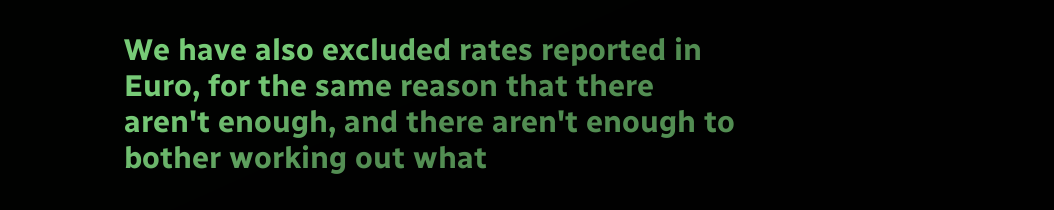We have also excluded rates reported in Euro, for the same reason that there aren't enough, and there aren't enough to bother working out what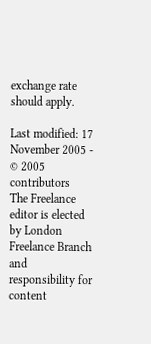exchange rate should apply.

Last modified: 17 November 2005 - © 2005 contributors
The Freelance editor is elected by London Freelance Branch and responsibility for content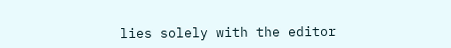lies solely with the editor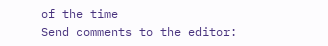of the time
Send comments to the editor: